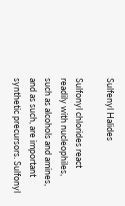Sulfenyl Halides

Sulfonyl chlorides react readily with nucleophiles, such as alcohols and amines, and as such, are important synthetic precursors. Sulfonyl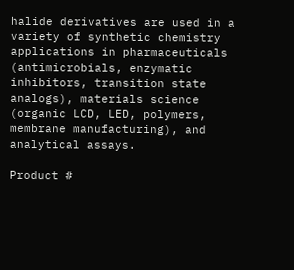halide derivatives are used in a variety of synthetic chemistry applications in pharmaceuticals (antimicrobials, enzymatic inhibitors, transition state analogs), materials science (organic LCD, LED, polymers, membrane manufacturing), and analytical assays.

Product #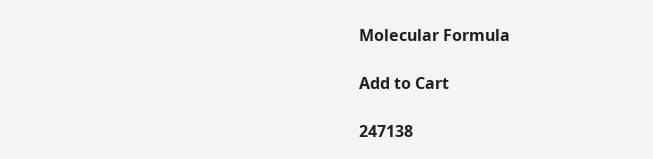Molecular Formula

Add to Cart

247138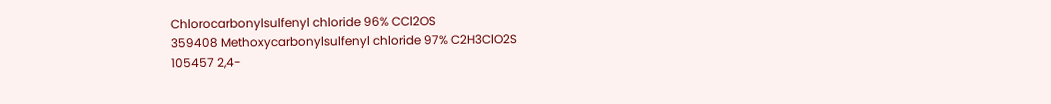Chlorocarbonylsulfenyl chloride 96% CCl2OS
359408 Methoxycarbonylsulfenyl chloride 97% C2H3ClO2S
105457 2,4-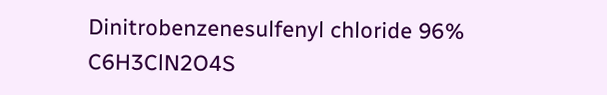Dinitrobenzenesulfenyl chloride 96% C6H3ClN2O4S